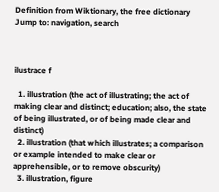Definition from Wiktionary, the free dictionary
Jump to: navigation, search



ilustrace f

  1. illustration (the act of illustrating; the act of making clear and distinct; education; also, the state of being illustrated, or of being made clear and distinct)
  2. illustration (that which illustrates; a comparison or example intended to make clear or apprehensible, or to remove obscurity)
  3. illustration, figure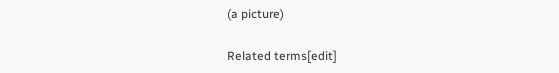(a picture)

Related terms[edit]